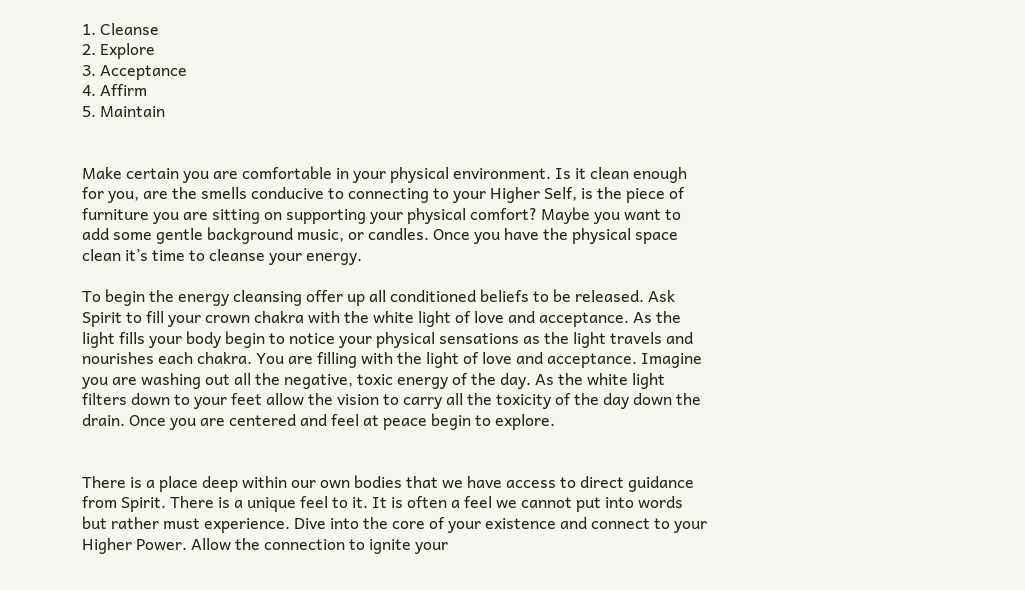1. Cleanse
2. Explore
3. Acceptance
4. Affirm
5. Maintain


Make certain you are comfortable in your physical environment. Is it clean enough for you, are the smells conducive to connecting to your Higher Self, is the piece of furniture you are sitting on supporting your physical comfort? Maybe you want to add some gentle background music, or candles. Once you have the physical space clean it’s time to cleanse your energy.

To begin the energy cleansing offer up all conditioned beliefs to be released. Ask Spirit to fill your crown chakra with the white light of love and acceptance. As the light fills your body begin to notice your physical sensations as the light travels and nourishes each chakra. You are filling with the light of love and acceptance. Imagine you are washing out all the negative, toxic energy of the day. As the white light filters down to your feet allow the vision to carry all the toxicity of the day down the drain. Once you are centered and feel at peace begin to explore.


There is a place deep within our own bodies that we have access to direct guidance from Spirit. There is a unique feel to it. It is often a feel we cannot put into words but rather must experience. Dive into the core of your existence and connect to your Higher Power. Allow the connection to ignite your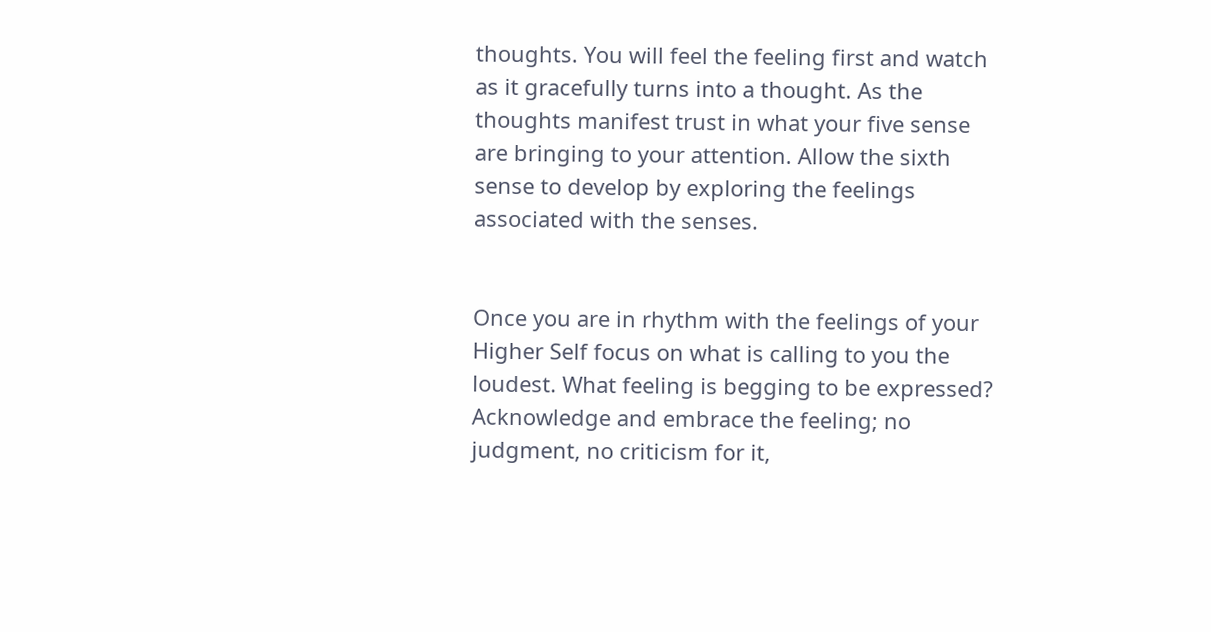thoughts. You will feel the feeling first and watch as it gracefully turns into a thought. As the thoughts manifest trust in what your five sense are bringing to your attention. Allow the sixth sense to develop by exploring the feelings associated with the senses.


Once you are in rhythm with the feelings of your Higher Self focus on what is calling to you the loudest. What feeling is begging to be expressed? Acknowledge and embrace the feeling; no judgment, no criticism for it,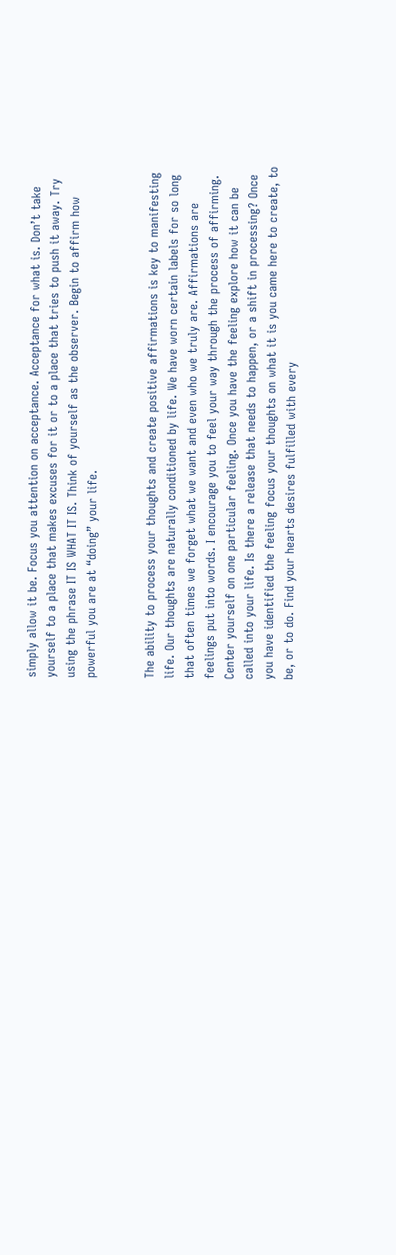simply allow it be. Focus you attention on acceptance. Acceptance for what is. Don’t take yourself to a place that makes excuses for it or to a place that tries to push it away. Try using the phrase IT IS WHAT IT IS. Think of yourself as the observer. Begin to affirm how powerful you are at “doing” your life.


The ability to process your thoughts and create positive affirmations is key to manifesting life. Our thoughts are naturally conditioned by life. We have worn certain labels for so long that often times we forget what we want and even who we truly are. Affirmations are feelings put into words. I encourage you to feel your way through the process of affirming. Center yourself on one particular feeling. Once you have the feeling explore how it can be called into your life. Is there a release that needs to happen, or a shift in processing? Once you have identified the feeling focus your thoughts on what it is you came here to create, to be, or to do. Find your hearts desires fulfilled with every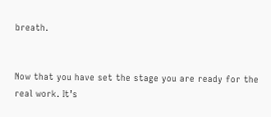breath.


Now that you have set the stage you are ready for the real work. It’s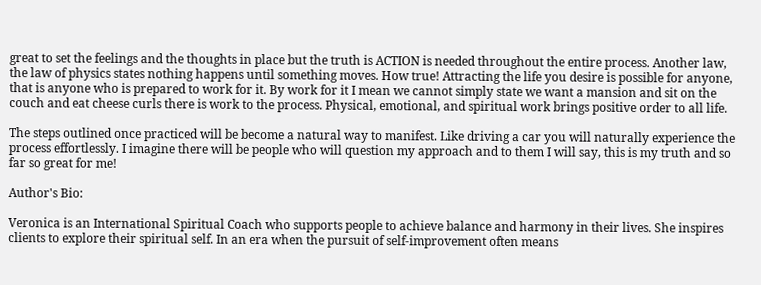great to set the feelings and the thoughts in place but the truth is ACTION is needed throughout the entire process. Another law, the law of physics states nothing happens until something moves. How true! Attracting the life you desire is possible for anyone, that is anyone who is prepared to work for it. By work for it I mean we cannot simply state we want a mansion and sit on the couch and eat cheese curls there is work to the process. Physical, emotional, and spiritual work brings positive order to all life.

The steps outlined once practiced will be become a natural way to manifest. Like driving a car you will naturally experience the process effortlessly. I imagine there will be people who will question my approach and to them I will say, this is my truth and so far so great for me!

Author's Bio:

Veronica is an International Spiritual Coach who supports people to achieve balance and harmony in their lives. She inspires clients to explore their spiritual self. In an era when the pursuit of self-improvement often means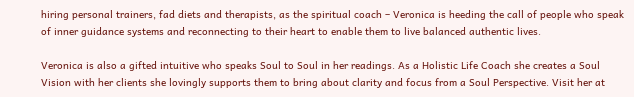hiring personal trainers, fad diets and therapists, as the spiritual coach – Veronica is heeding the call of people who speak of inner guidance systems and reconnecting to their heart to enable them to live balanced authentic lives.

Veronica is also a gifted intuitive who speaks Soul to Soul in her readings. As a Holistic Life Coach she creates a Soul Vision with her clients she lovingly supports them to bring about clarity and focus from a Soul Perspective. Visit her at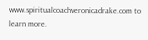www.spiritualcoachveronicadrake.com to learn more.